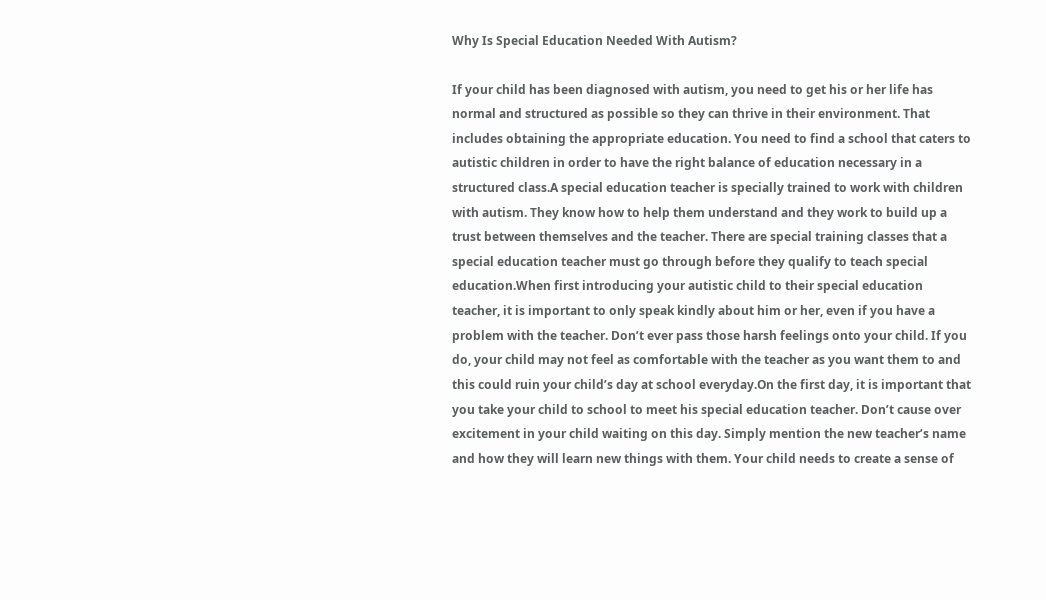Why Is Special Education Needed With Autism?

If your child has been diagnosed with autism, you need to get his or her life has normal and structured as possible so they can thrive in their environment. That includes obtaining the appropriate education. You need to find a school that caters to autistic children in order to have the right balance of education necessary in a structured class.A special education teacher is specially trained to work with children with autism. They know how to help them understand and they work to build up a trust between themselves and the teacher. There are special training classes that a special education teacher must go through before they qualify to teach special education.When first introducing your autistic child to their special education teacher, it is important to only speak kindly about him or her, even if you have a problem with the teacher. Don’t ever pass those harsh feelings onto your child. If you do, your child may not feel as comfortable with the teacher as you want them to and this could ruin your child’s day at school everyday.On the first day, it is important that you take your child to school to meet his special education teacher. Don’t cause over excitement in your child waiting on this day. Simply mention the new teacher’s name and how they will learn new things with them. Your child needs to create a sense of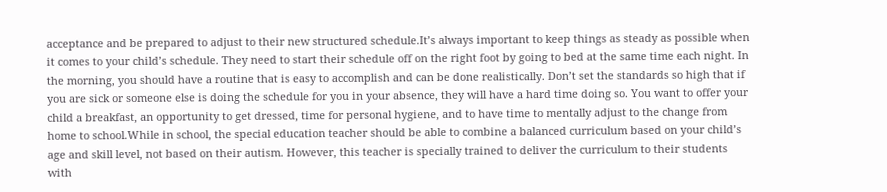acceptance and be prepared to adjust to their new structured schedule.It’s always important to keep things as steady as possible when it comes to your child’s schedule. They need to start their schedule off on the right foot by going to bed at the same time each night. In the morning, you should have a routine that is easy to accomplish and can be done realistically. Don’t set the standards so high that if you are sick or someone else is doing the schedule for you in your absence, they will have a hard time doing so. You want to offer your child a breakfast, an opportunity to get dressed, time for personal hygiene, and to have time to mentally adjust to the change from home to school.While in school, the special education teacher should be able to combine a balanced curriculum based on your child’s age and skill level, not based on their autism. However, this teacher is specially trained to deliver the curriculum to their students with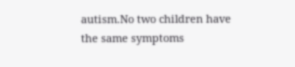autism.No two children have the same symptoms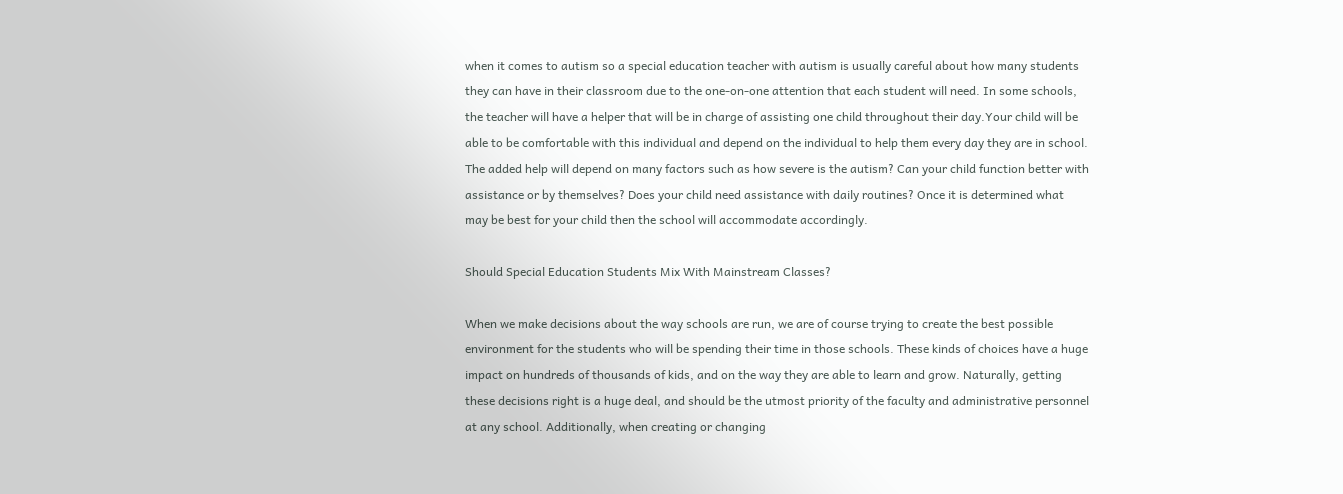when it comes to autism so a special education teacher with autism is usually careful about how many students they can have in their classroom due to the one-on-one attention that each student will need. In some schools, the teacher will have a helper that will be in charge of assisting one child throughout their day.Your child will be able to be comfortable with this individual and depend on the individual to help them every day they are in school. The added help will depend on many factors such as how severe is the autism? Can your child function better with assistance or by themselves? Does your child need assistance with daily routines? Once it is determined what may be best for your child then the school will accommodate accordingly.

Should Special Education Students Mix With Mainstream Classes?

When we make decisions about the way schools are run, we are of course trying to create the best possible environment for the students who will be spending their time in those schools. These kinds of choices have a huge impact on hundreds of thousands of kids, and on the way they are able to learn and grow. Naturally, getting these decisions right is a huge deal, and should be the utmost priority of the faculty and administrative personnel at any school. Additionally, when creating or changing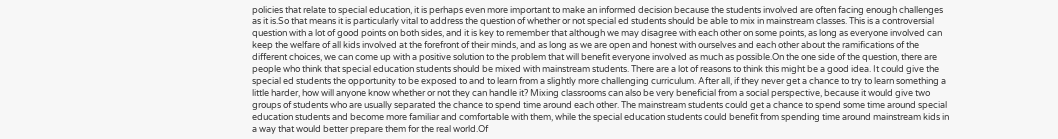policies that relate to special education, it is perhaps even more important to make an informed decision because the students involved are often facing enough challenges as it is.So that means it is particularly vital to address the question of whether or not special ed students should be able to mix in mainstream classes. This is a controversial question with a lot of good points on both sides, and it is key to remember that although we may disagree with each other on some points, as long as everyone involved can keep the welfare of all kids involved at the forefront of their minds, and as long as we are open and honest with ourselves and each other about the ramifications of the different choices, we can come up with a positive solution to the problem that will benefit everyone involved as much as possible.On the one side of the question, there are people who think that special education students should be mixed with mainstream students. There are a lot of reasons to think this might be a good idea. It could give the special ed students the opportunity to be exposed to and to learn from a slightly more challenging curriculum. After all, if they never get a chance to try to learn something a little harder, how will anyone know whether or not they can handle it? Mixing classrooms can also be very beneficial from a social perspective, because it would give two groups of students who are usually separated the chance to spend time around each other. The mainstream students could get a chance to spend some time around special education students and become more familiar and comfortable with them, while the special education students could benefit from spending time around mainstream kids in a way that would better prepare them for the real world.Of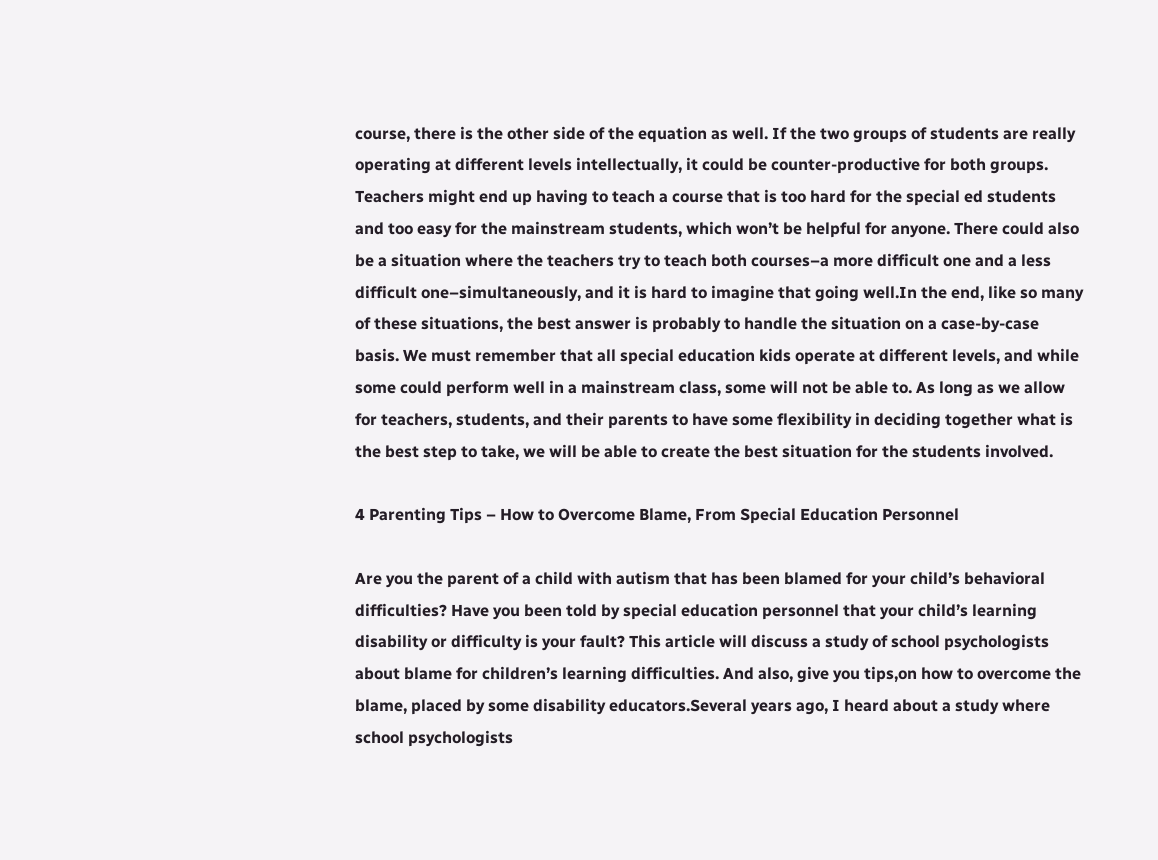course, there is the other side of the equation as well. If the two groups of students are really operating at different levels intellectually, it could be counter-productive for both groups. Teachers might end up having to teach a course that is too hard for the special ed students and too easy for the mainstream students, which won’t be helpful for anyone. There could also be a situation where the teachers try to teach both courses–a more difficult one and a less difficult one–simultaneously, and it is hard to imagine that going well.In the end, like so many of these situations, the best answer is probably to handle the situation on a case-by-case basis. We must remember that all special education kids operate at different levels, and while some could perform well in a mainstream class, some will not be able to. As long as we allow for teachers, students, and their parents to have some flexibility in deciding together what is the best step to take, we will be able to create the best situation for the students involved.

4 Parenting Tips – How to Overcome Blame, From Special Education Personnel

Are you the parent of a child with autism that has been blamed for your child’s behavioral difficulties? Have you been told by special education personnel that your child’s learning disability or difficulty is your fault? This article will discuss a study of school psychologists about blame for children’s learning difficulties. And also, give you tips,on how to overcome the blame, placed by some disability educators.Several years ago, I heard about a study where school psychologists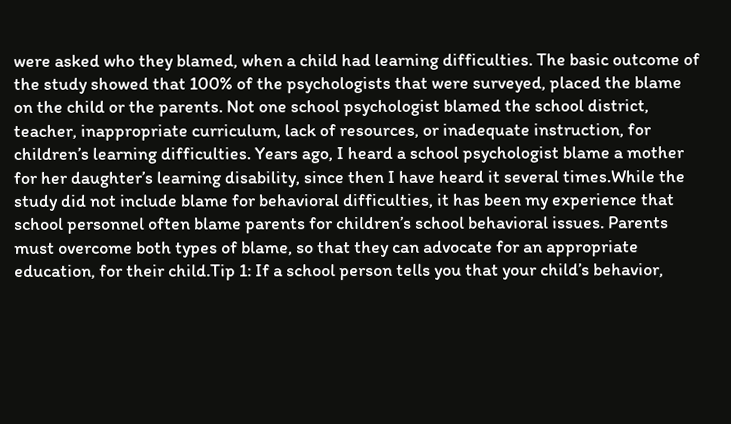were asked who they blamed, when a child had learning difficulties. The basic outcome of the study showed that 100% of the psychologists that were surveyed, placed the blame on the child or the parents. Not one school psychologist blamed the school district, teacher, inappropriate curriculum, lack of resources, or inadequate instruction, for children’s learning difficulties. Years ago, I heard a school psychologist blame a mother for her daughter’s learning disability, since then I have heard it several times.While the study did not include blame for behavioral difficulties, it has been my experience that school personnel often blame parents for children’s school behavioral issues. Parents must overcome both types of blame, so that they can advocate for an appropriate education, for their child.Tip 1: If a school person tells you that your child’s behavior,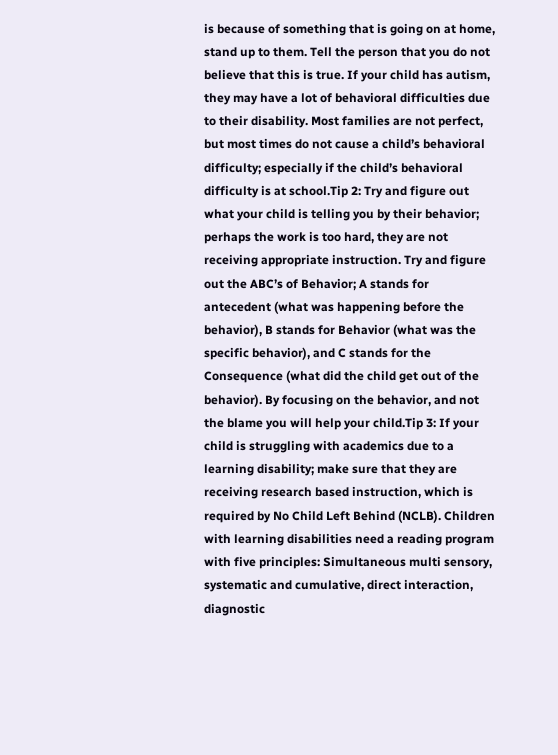is because of something that is going on at home, stand up to them. Tell the person that you do not believe that this is true. If your child has autism, they may have a lot of behavioral difficulties due to their disability. Most families are not perfect, but most times do not cause a child’s behavioral difficulty; especially if the child’s behavioral difficulty is at school.Tip 2: Try and figure out what your child is telling you by their behavior; perhaps the work is too hard, they are not receiving appropriate instruction. Try and figure out the ABC’s of Behavior; A stands for antecedent (what was happening before the behavior), B stands for Behavior (what was the specific behavior), and C stands for the Consequence (what did the child get out of the behavior). By focusing on the behavior, and not the blame you will help your child.Tip 3: If your child is struggling with academics due to a learning disability; make sure that they are receiving research based instruction, which is required by No Child Left Behind (NCLB). Children with learning disabilities need a reading program with five principles: Simultaneous multi sensory, systematic and cumulative, direct interaction, diagnostic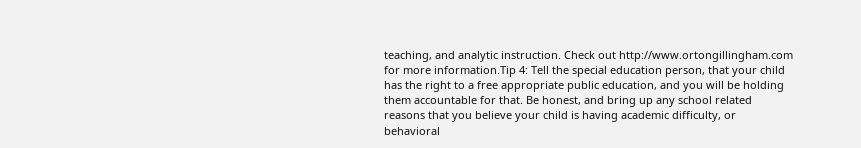teaching, and analytic instruction. Check out http://www.ortongillingham.com for more information.Tip 4: Tell the special education person, that your child has the right to a free appropriate public education, and you will be holding them accountable for that. Be honest, and bring up any school related reasons that you believe your child is having academic difficulty, or behavioral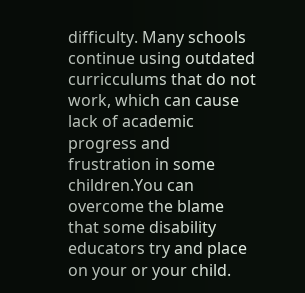difficulty. Many schools continue using outdated curricculums that do not work, which can cause lack of academic progress and frustration in some children.You can overcome the blame that some disability educators try and place on your or your child.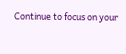Continue to focus on your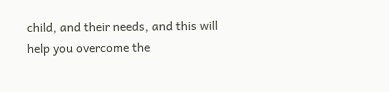child, and their needs, and this will help you overcome the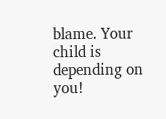blame. Your child is depending on you!